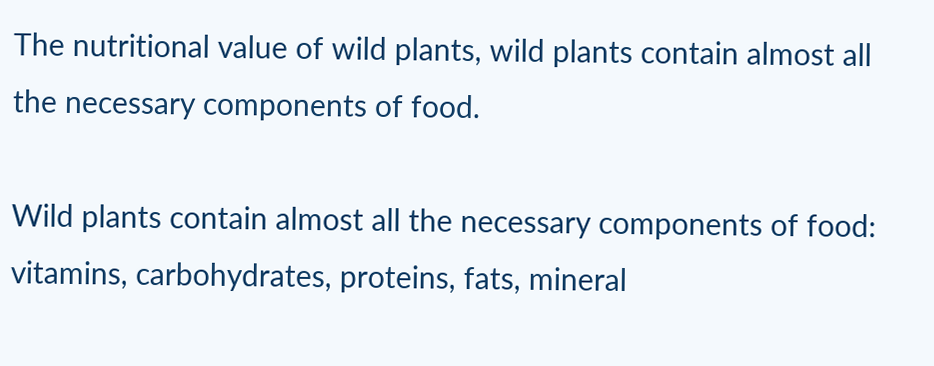The nutritional value of wild plants, wild plants contain almost all the necessary components of food.

Wild plants contain almost all the necessary components of food: vitamins, carbohydrates, proteins, fats, mineral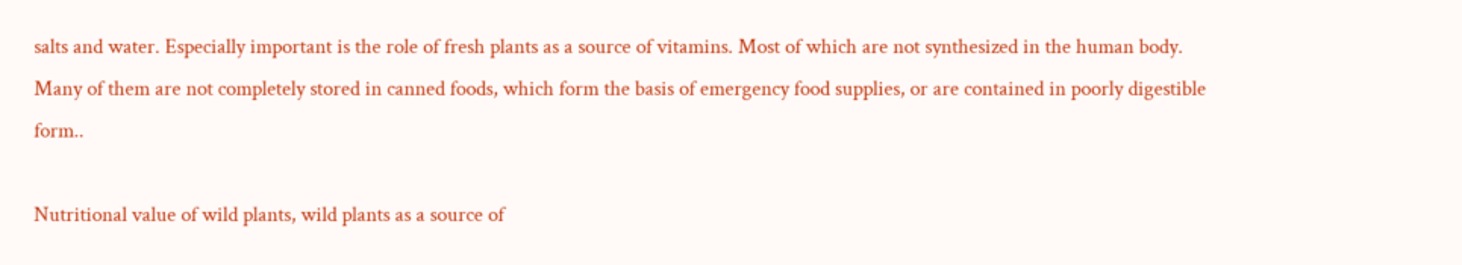salts and water. Especially important is the role of fresh plants as a source of vitamins. Most of which are not synthesized in the human body. Many of them are not completely stored in canned foods, which form the basis of emergency food supplies, or are contained in poorly digestible form..

Nutritional value of wild plants, wild plants as a source of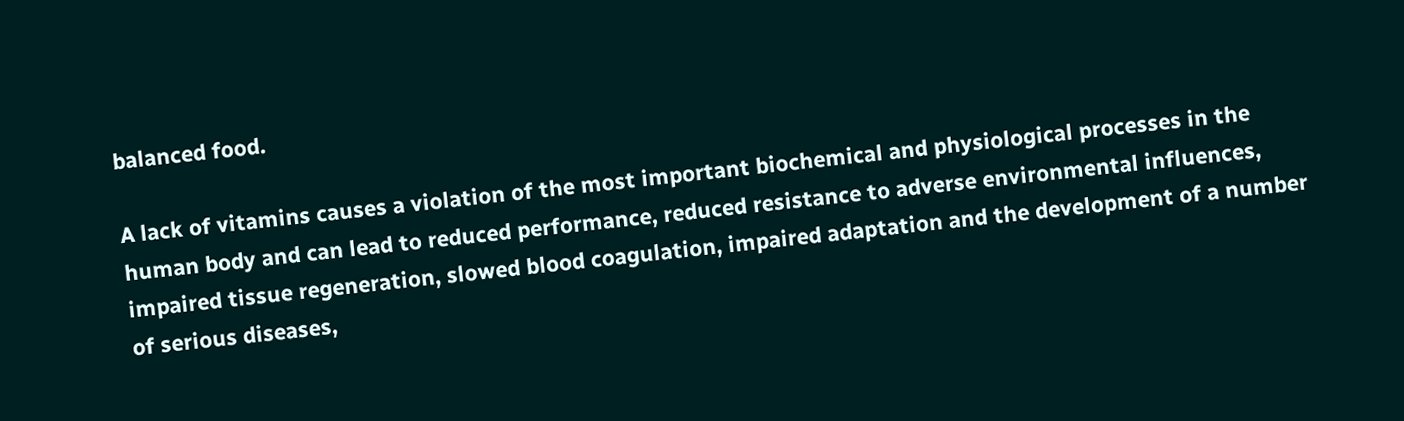balanced food.

A lack of vitamins causes a violation of the most important biochemical and physiological processes in the human body and can lead to reduced performance, reduced resistance to adverse environmental influences, impaired tissue regeneration, slowed blood coagulation, impaired adaptation and the development of a number of serious diseases,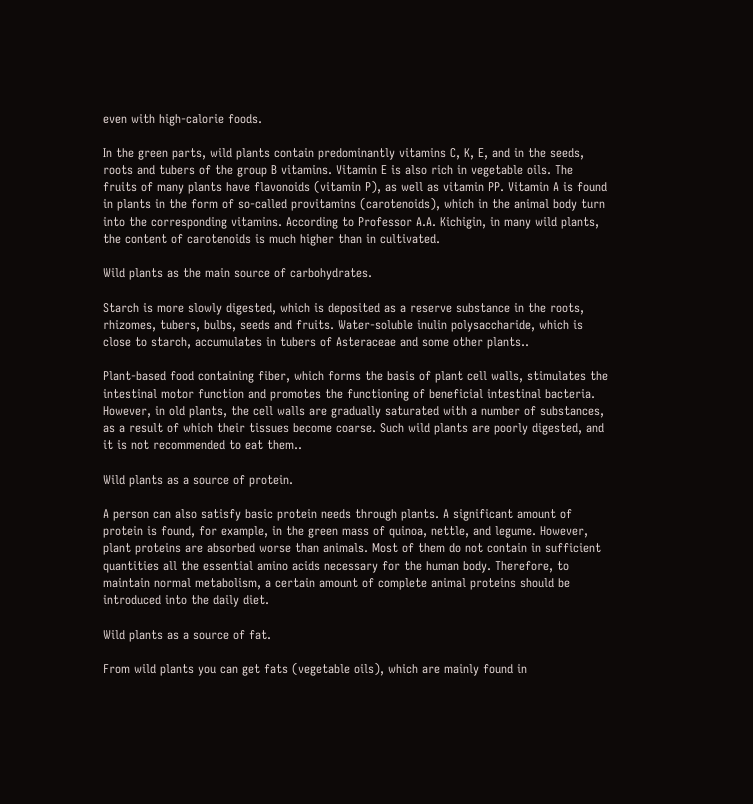even with high-calorie foods.

In the green parts, wild plants contain predominantly vitamins C, K, E, and in the seeds, roots and tubers of the group B vitamins. Vitamin E is also rich in vegetable oils. The fruits of many plants have flavonoids (vitamin P), as well as vitamin PP. Vitamin A is found in plants in the form of so-called provitamins (carotenoids), which in the animal body turn into the corresponding vitamins. According to Professor A.A. Kichigin, in many wild plants, the content of carotenoids is much higher than in cultivated.

Wild plants as the main source of carbohydrates.

Starch is more slowly digested, which is deposited as a reserve substance in the roots, rhizomes, tubers, bulbs, seeds and fruits. Water-soluble inulin polysaccharide, which is close to starch, accumulates in tubers of Asteraceae and some other plants..

Plant-based food containing fiber, which forms the basis of plant cell walls, stimulates the intestinal motor function and promotes the functioning of beneficial intestinal bacteria. However, in old plants, the cell walls are gradually saturated with a number of substances, as a result of which their tissues become coarse. Such wild plants are poorly digested, and it is not recommended to eat them..

Wild plants as a source of protein.

A person can also satisfy basic protein needs through plants. A significant amount of protein is found, for example, in the green mass of quinoa, nettle, and legume. However, plant proteins are absorbed worse than animals. Most of them do not contain in sufficient quantities all the essential amino acids necessary for the human body. Therefore, to maintain normal metabolism, a certain amount of complete animal proteins should be introduced into the daily diet.

Wild plants as a source of fat.

From wild plants you can get fats (vegetable oils), which are mainly found in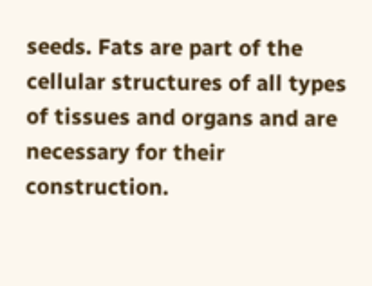seeds. Fats are part of the cellular structures of all types of tissues and organs and are necessary for their construction.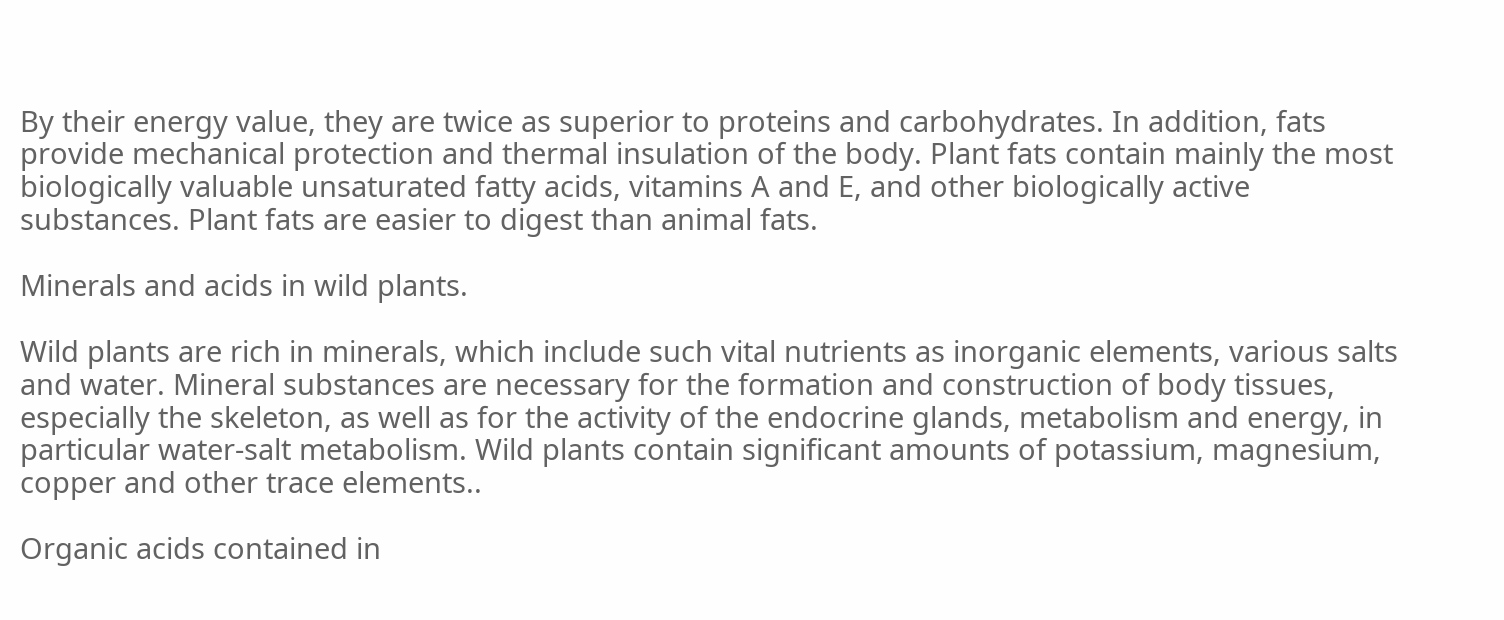By their energy value, they are twice as superior to proteins and carbohydrates. In addition, fats provide mechanical protection and thermal insulation of the body. Plant fats contain mainly the most biologically valuable unsaturated fatty acids, vitamins A and E, and other biologically active substances. Plant fats are easier to digest than animal fats.

Minerals and acids in wild plants.

Wild plants are rich in minerals, which include such vital nutrients as inorganic elements, various salts and water. Mineral substances are necessary for the formation and construction of body tissues, especially the skeleton, as well as for the activity of the endocrine glands, metabolism and energy, in particular water-salt metabolism. Wild plants contain significant amounts of potassium, magnesium, copper and other trace elements..

Organic acids contained in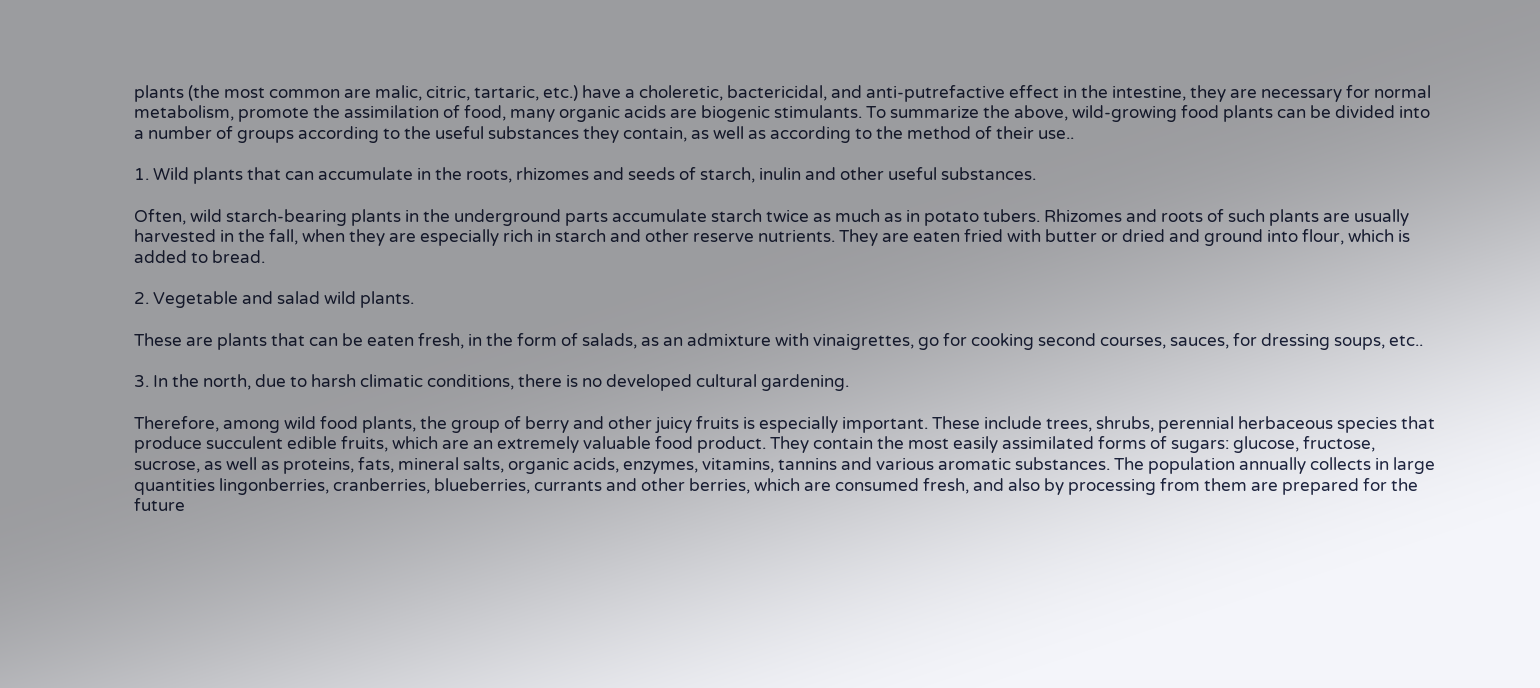plants (the most common are malic, citric, tartaric, etc.) have a choleretic, bactericidal, and anti-putrefactive effect in the intestine, they are necessary for normal metabolism, promote the assimilation of food, many organic acids are biogenic stimulants. To summarize the above, wild-growing food plants can be divided into a number of groups according to the useful substances they contain, as well as according to the method of their use..

1. Wild plants that can accumulate in the roots, rhizomes and seeds of starch, inulin and other useful substances.

Often, wild starch-bearing plants in the underground parts accumulate starch twice as much as in potato tubers. Rhizomes and roots of such plants are usually harvested in the fall, when they are especially rich in starch and other reserve nutrients. They are eaten fried with butter or dried and ground into flour, which is added to bread.

2. Vegetable and salad wild plants.

These are plants that can be eaten fresh, in the form of salads, as an admixture with vinaigrettes, go for cooking second courses, sauces, for dressing soups, etc..

3. In the north, due to harsh climatic conditions, there is no developed cultural gardening.

Therefore, among wild food plants, the group of berry and other juicy fruits is especially important. These include trees, shrubs, perennial herbaceous species that produce succulent edible fruits, which are an extremely valuable food product. They contain the most easily assimilated forms of sugars: glucose, fructose, sucrose, as well as proteins, fats, mineral salts, organic acids, enzymes, vitamins, tannins and various aromatic substances. The population annually collects in large quantities lingonberries, cranberries, blueberries, currants and other berries, which are consumed fresh, and also by processing from them are prepared for the future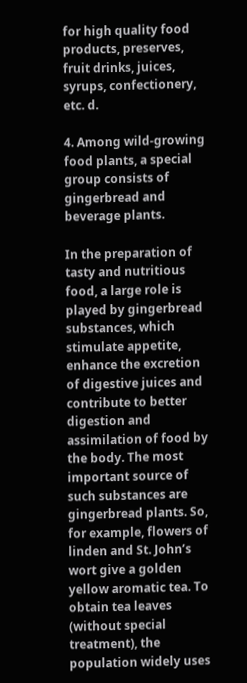for high quality food products, preserves, fruit drinks, juices, syrups, confectionery, etc. d.

4. Among wild-growing food plants, a special group consists of gingerbread and beverage plants.

In the preparation of tasty and nutritious food, a large role is played by gingerbread substances, which stimulate appetite, enhance the excretion of digestive juices and contribute to better digestion and assimilation of food by the body. The most important source of such substances are gingerbread plants. So, for example, flowers of linden and St. John’s wort give a golden yellow aromatic tea. To obtain tea leaves (without special treatment), the population widely uses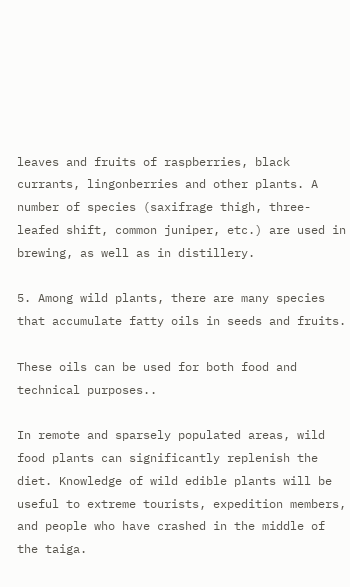leaves and fruits of raspberries, black currants, lingonberries and other plants. A number of species (saxifrage thigh, three-leafed shift, common juniper, etc.) are used in brewing, as well as in distillery.

5. Among wild plants, there are many species that accumulate fatty oils in seeds and fruits.

These oils can be used for both food and technical purposes..

In remote and sparsely populated areas, wild food plants can significantly replenish the diet. Knowledge of wild edible plants will be useful to extreme tourists, expedition members, and people who have crashed in the middle of the taiga.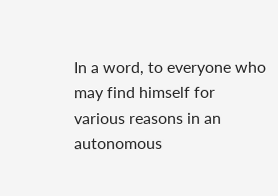In a word, to everyone who may find himself for various reasons in an autonomous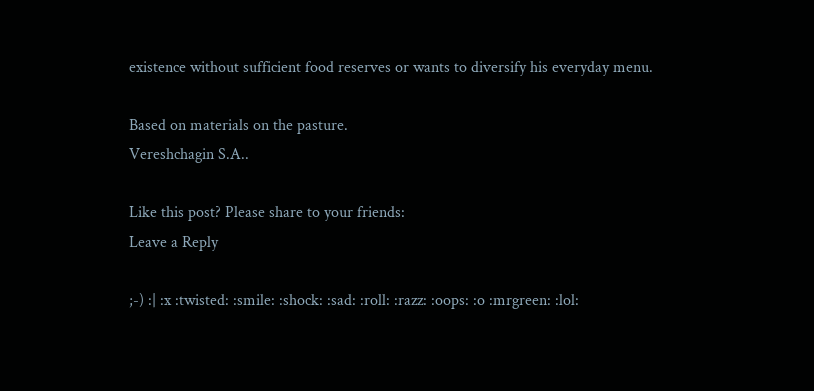existence without sufficient food reserves or wants to diversify his everyday menu.

Based on materials on the pasture.
Vereshchagin S.A..

Like this post? Please share to your friends:
Leave a Reply

;-) :| :x :twisted: :smile: :shock: :sad: :roll: :razz: :oops: :o :mrgreen: :lol: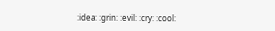:idea: :grin: :evil: :cry: :cool: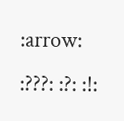:arrow: :???: :?: :!: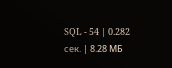SQL - 54 | 0.282 сек. | 8.28 МБ